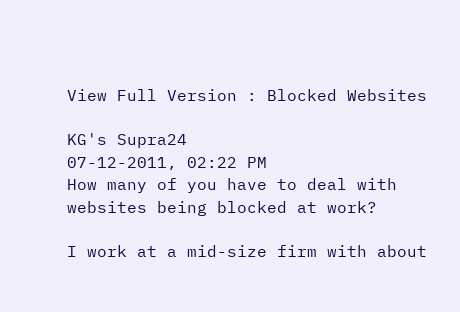View Full Version : Blocked Websites

KG's Supra24
07-12-2011, 02:22 PM
How many of you have to deal with websites being blocked at work?

I work at a mid-size firm with about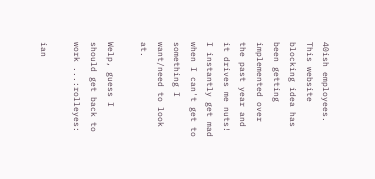40ish employees. This website blocking idea has been getting implemented over the past year and it drives me nuts! I instantly get mad when I can't get to something I want/need to look at.

Welp, guess I should get back to work ...:rolleyes:

ian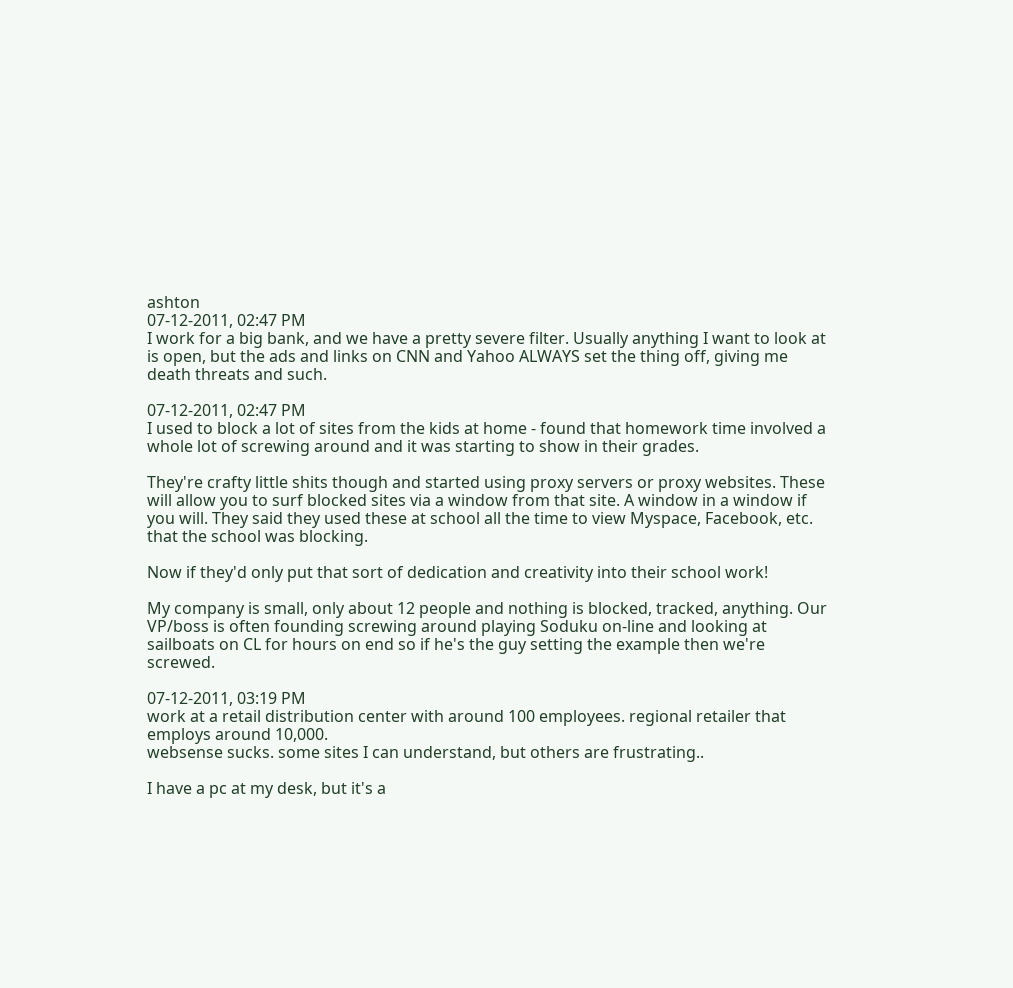ashton
07-12-2011, 02:47 PM
I work for a big bank, and we have a pretty severe filter. Usually anything I want to look at is open, but the ads and links on CNN and Yahoo ALWAYS set the thing off, giving me death threats and such.

07-12-2011, 02:47 PM
I used to block a lot of sites from the kids at home - found that homework time involved a whole lot of screwing around and it was starting to show in their grades.

They're crafty little shits though and started using proxy servers or proxy websites. These will allow you to surf blocked sites via a window from that site. A window in a window if you will. They said they used these at school all the time to view Myspace, Facebook, etc. that the school was blocking.

Now if they'd only put that sort of dedication and creativity into their school work!

My company is small, only about 12 people and nothing is blocked, tracked, anything. Our VP/boss is often founding screwing around playing Soduku on-line and looking at sailboats on CL for hours on end so if he's the guy setting the example then we're screwed.

07-12-2011, 03:19 PM
work at a retail distribution center with around 100 employees. regional retailer that employs around 10,000.
websense sucks. some sites I can understand, but others are frustrating..

I have a pc at my desk, but it's a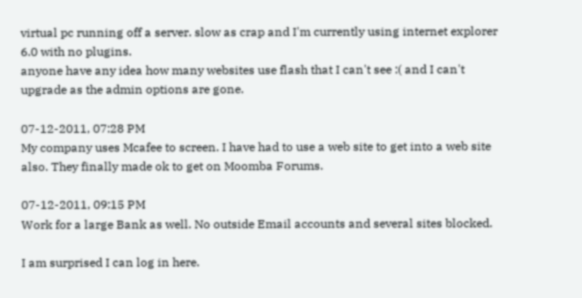virtual pc running off a server. slow as crap and I'm currently using internet explorer 6.0 with no plugins.
anyone have any idea how many websites use flash that I can't see :( and I can't upgrade as the admin options are gone.

07-12-2011, 07:28 PM
My company uses Mcafee to screen. I have had to use a web site to get into a web site also. They finally made ok to get on Moomba Forums.

07-12-2011, 09:15 PM
Work for a large Bank as well. No outside Email accounts and several sites blocked.

I am surprised I can log in here.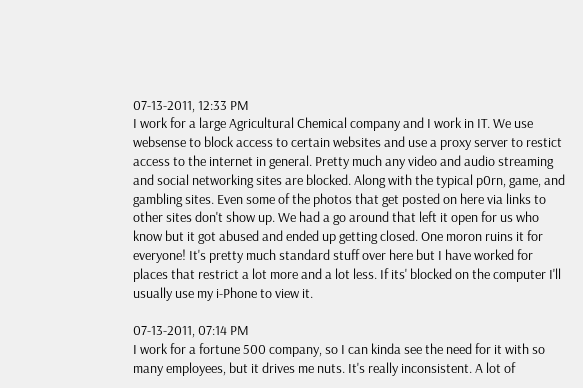07-13-2011, 12:33 PM
I work for a large Agricultural Chemical company and I work in IT. We use websense to block access to certain websites and use a proxy server to restict access to the internet in general. Pretty much any video and audio streaming and social networking sites are blocked. Along with the typical p0rn, game, and gambling sites. Even some of the photos that get posted on here via links to other sites don't show up. We had a go around that left it open for us who know but it got abused and ended up getting closed. One moron ruins it for everyone! It's pretty much standard stuff over here but I have worked for places that restrict a lot more and a lot less. If its' blocked on the computer I'll usually use my i-Phone to view it.

07-13-2011, 07:14 PM
I work for a fortune 500 company, so I can kinda see the need for it with so many employees, but it drives me nuts. It's really inconsistent. A lot of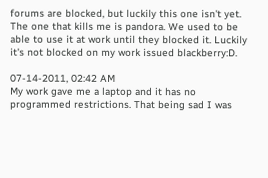forums are blocked, but luckily this one isn't yet. The one that kills me is pandora. We used to be able to use it at work until they blocked it. Luckily it's not blocked on my work issued blackberry:D.

07-14-2011, 02:42 AM
My work gave me a laptop and it has no programmed restrictions. That being sad I was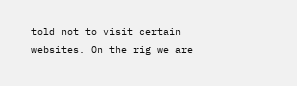told not to visit certain websites. On the rig we are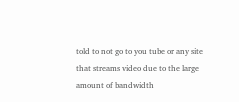told to not go to you tube or any site that streams video due to the large amount of bandwidth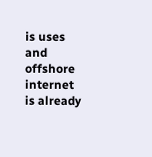is uses and offshore internet is already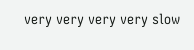very very very very slow